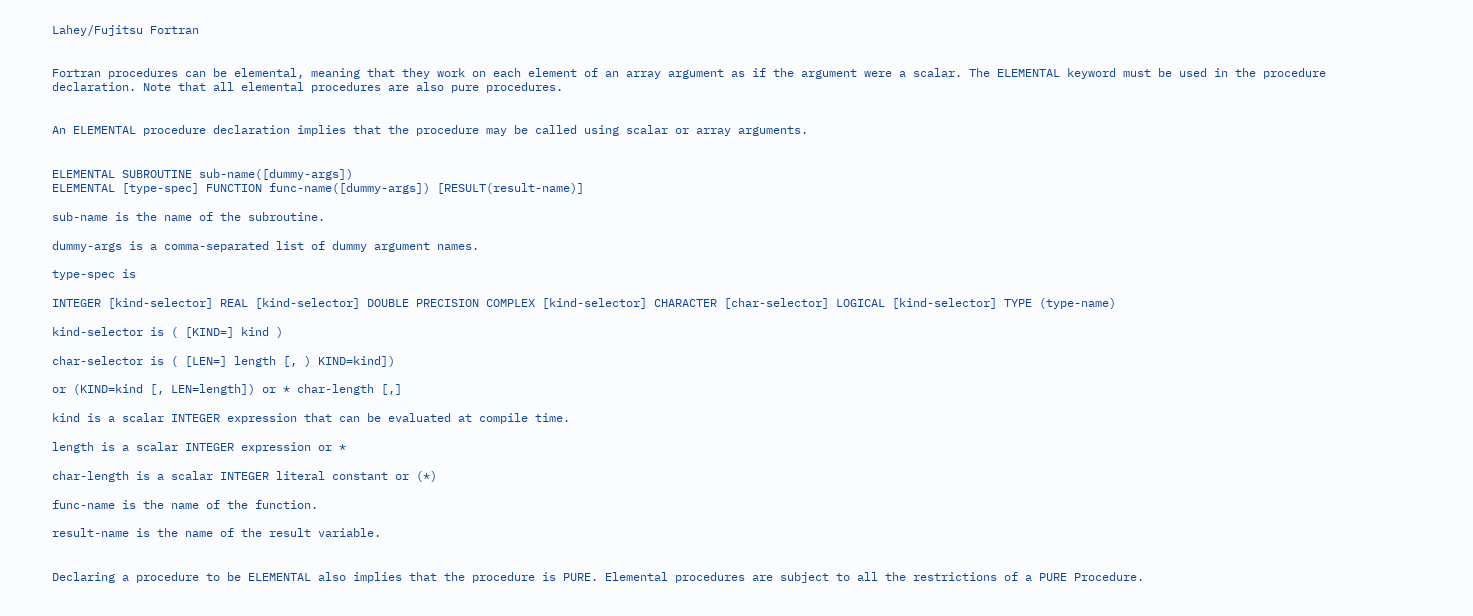Lahey/Fujitsu Fortran


Fortran procedures can be elemental, meaning that they work on each element of an array argument as if the argument were a scalar. The ELEMENTAL keyword must be used in the procedure declaration. Note that all elemental procedures are also pure procedures.


An ELEMENTAL procedure declaration implies that the procedure may be called using scalar or array arguments.


ELEMENTAL SUBROUTINE sub-name([dummy-args])
ELEMENTAL [type-spec] FUNCTION func-name([dummy-args]) [RESULT(result-name)]

sub-name is the name of the subroutine.

dummy-args is a comma-separated list of dummy argument names.

type-spec is

INTEGER [kind-selector] REAL [kind-selector] DOUBLE PRECISION COMPLEX [kind-selector] CHARACTER [char-selector] LOGICAL [kind-selector] TYPE (type-name)

kind-selector is ( [KIND=] kind )

char-selector is ( [LEN=] length [, ) KIND=kind])

or (KIND=kind [, LEN=length]) or * char-length [,]

kind is a scalar INTEGER expression that can be evaluated at compile time.

length is a scalar INTEGER expression or *

char-length is a scalar INTEGER literal constant or (*)

func-name is the name of the function.

result-name is the name of the result variable.


Declaring a procedure to be ELEMENTAL also implies that the procedure is PURE. Elemental procedures are subject to all the restrictions of a PURE Procedure.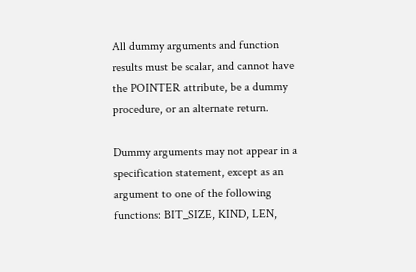All dummy arguments and function results must be scalar, and cannot have the POINTER attribute, be a dummy procedure, or an alternate return.

Dummy arguments may not appear in a specification statement, except as an argument to one of the following functions: BIT_SIZE, KIND, LEN,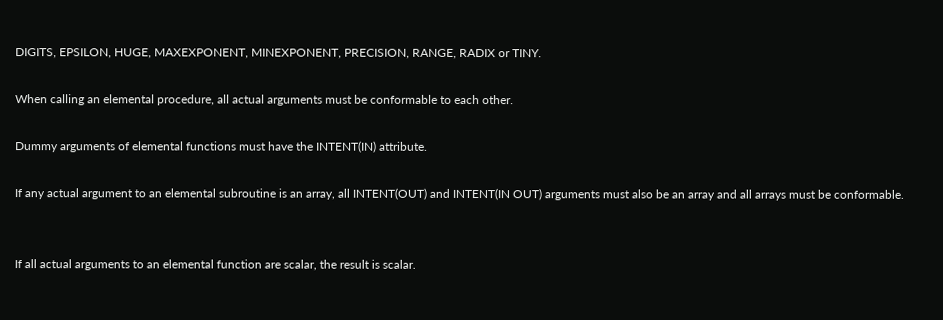DIGITS, EPSILON, HUGE, MAXEXPONENT, MINEXPONENT, PRECISION, RANGE, RADIX or TINY.

When calling an elemental procedure, all actual arguments must be conformable to each other.

Dummy arguments of elemental functions must have the INTENT(IN) attribute.

If any actual argument to an elemental subroutine is an array, all INTENT(OUT) and INTENT(IN OUT) arguments must also be an array and all arrays must be conformable.


If all actual arguments to an elemental function are scalar, the result is scalar.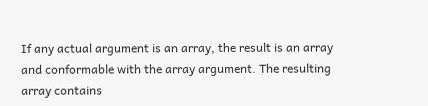If any actual argument is an array, the result is an array and conformable with the array argument. The resulting array contains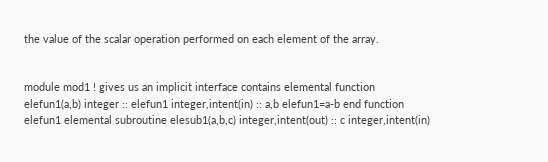the value of the scalar operation performed on each element of the array.


module mod1 ! gives us an implicit interface contains elemental function elefun1(a,b) integer :: elefun1 integer,intent(in) :: a,b elefun1=a-b end function elefun1 elemental subroutine elesub1(a,b,c) integer,intent(out) :: c integer,intent(in)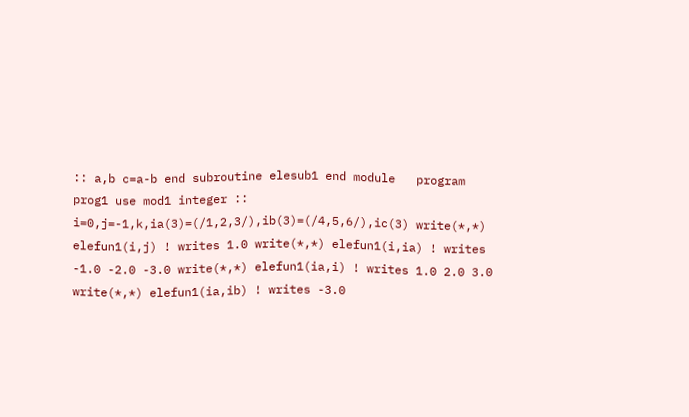:: a,b c=a-b end subroutine elesub1 end module   program prog1 use mod1 integer :: i=0,j=-1,k,ia(3)=(/1,2,3/),ib(3)=(/4,5,6/),ic(3) write(*,*) elefun1(i,j) ! writes 1.0 write(*,*) elefun1(i,ia) ! writes -1.0 -2.0 -3.0 write(*,*) elefun1(ia,i) ! writes 1.0 2.0 3.0 write(*,*) elefun1(ia,ib) ! writes -3.0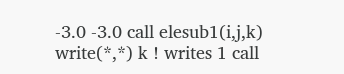-3.0 -3.0 call elesub1(i,j,k) write(*,*) k ! writes 1 call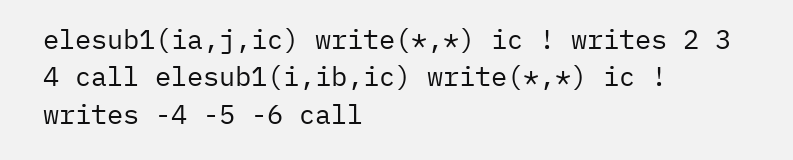elesub1(ia,j,ic) write(*,*) ic ! writes 2 3 4 call elesub1(i,ib,ic) write(*,*) ic ! writes -4 -5 -6 call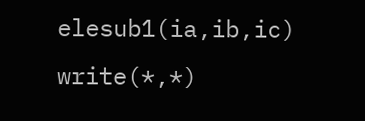elesub1(ia,ib,ic) write(*,*)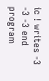ic ! writes -3 -3 -3 end program